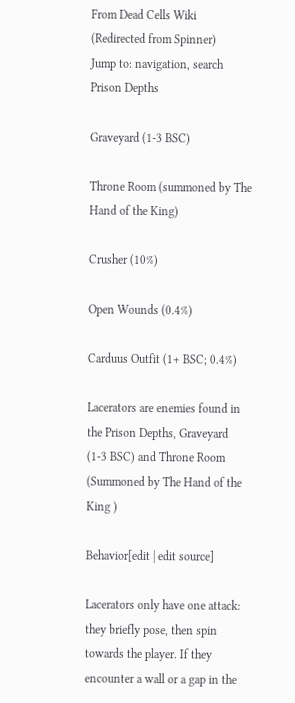From Dead Cells Wiki
(Redirected from Spinner)
Jump to: navigation, search
Prison Depths

Graveyard (1-3 BSC)

Throne Room (summoned by The Hand of the King)

Crusher (10%)

Open Wounds (0.4%)

Carduus Outfit (1+ BSC; 0.4%)

Lacerators are enemies found in the Prison Depths, Graveyard (1-3 BSC) and Throne Room (Summoned by The Hand of the King )

Behavior[edit | edit source]

Lacerators only have one attack: they briefly pose, then spin towards the player. If they encounter a wall or a gap in the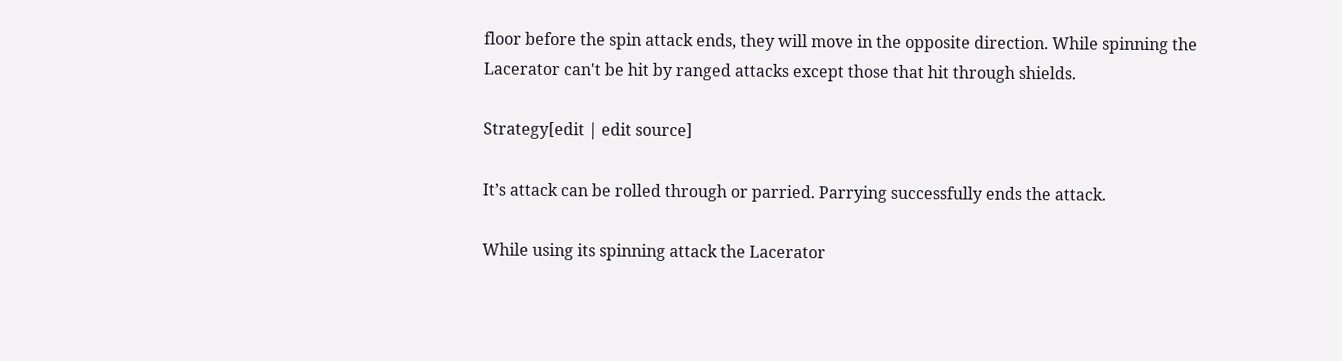floor before the spin attack ends, they will move in the opposite direction. While spinning the Lacerator can't be hit by ranged attacks except those that hit through shields.

Strategy[edit | edit source]

It’s attack can be rolled through or parried. Parrying successfully ends the attack.

While using its spinning attack the Lacerator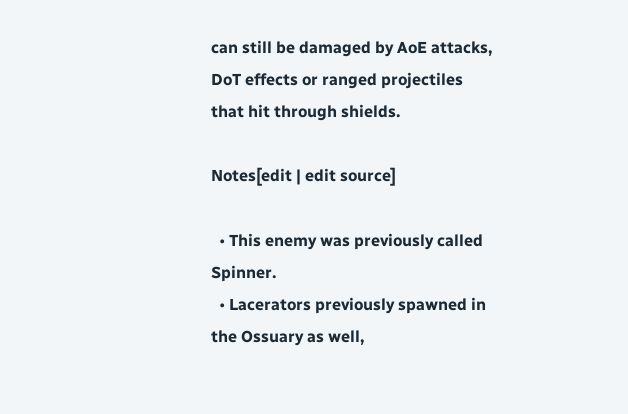can still be damaged by AoE attacks, DoT effects or ranged projectiles that hit through shields.

Notes[edit | edit source]

  • This enemy was previously called Spinner.
  • Lacerators previously spawned in the Ossuary as well,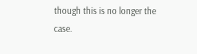though this is no longer the case.